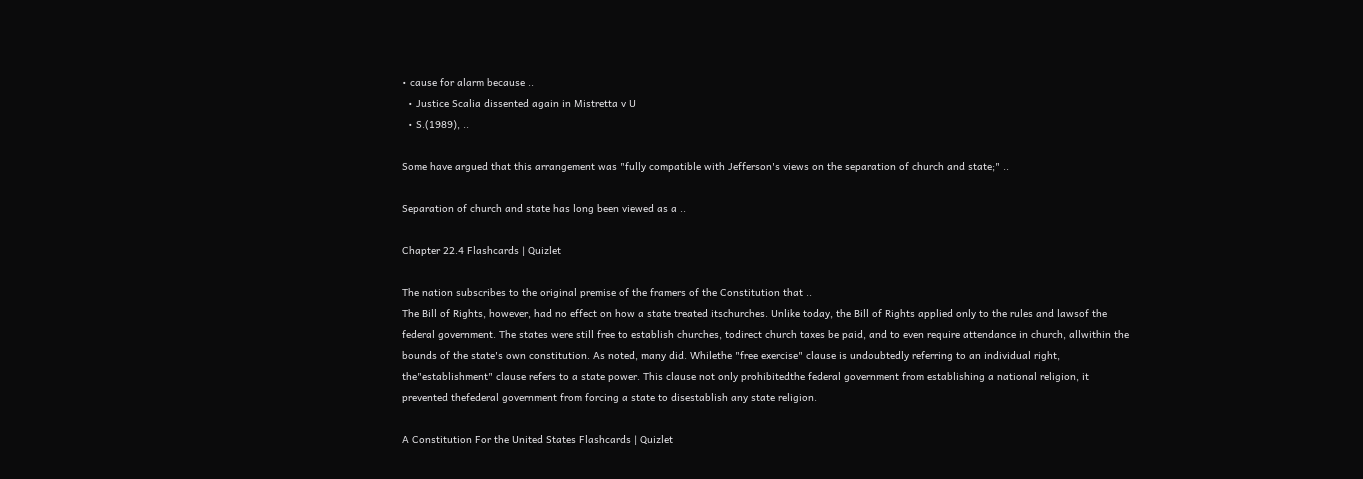• cause for alarm because ..
  • Justice Scalia dissented again in Mistretta v U
  • S.(1989), ..

Some have argued that this arrangement was "fully compatible with Jefferson's views on the separation of church and state;" ..

Separation of church and state has long been viewed as a ..

Chapter 22.4 Flashcards | Quizlet

The nation subscribes to the original premise of the framers of the Constitution that ..
The Bill of Rights, however, had no effect on how a state treated itschurches. Unlike today, the Bill of Rights applied only to the rules and lawsof the federal government. The states were still free to establish churches, todirect church taxes be paid, and to even require attendance in church, allwithin the bounds of the state's own constitution. As noted, many did. Whilethe "free exercise" clause is undoubtedly referring to an individual right, the"establishment" clause refers to a state power. This clause not only prohibitedthe federal government from establishing a national religion, it prevented thefederal government from forcing a state to disestablish any state religion.

A Constitution For the United States Flashcards | Quizlet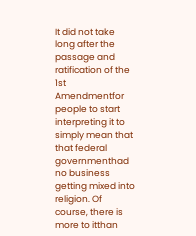It did not take long after the passage and ratification of the 1st Amendmentfor people to start interpreting it to simply mean that that federal governmenthad no business getting mixed into religion. Of course, there is more to itthan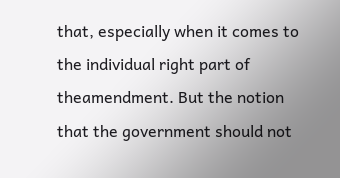that, especially when it comes to the individual right part of theamendment. But the notion that the government should not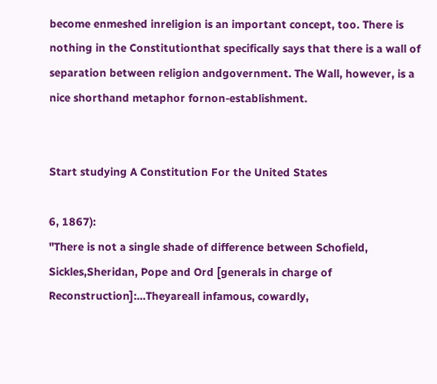become enmeshed inreligion is an important concept, too. There is nothing in the Constitutionthat specifically says that there is a wall of separation between religion andgovernment. The Wall, however, is a nice shorthand metaphor fornon-establishment.


Start studying A Constitution For the United States

6, 1867):
"There is not a single shade of difference between Schofield, Sickles,Sheridan, Pope and Ord [generals in charge of Reconstruction]:...Theyareall infamous, cowardly,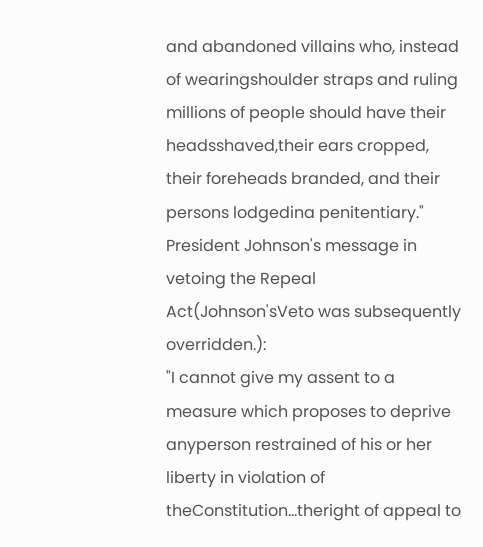and abandoned villains who, instead of wearingshoulder straps and ruling millions of people should have their headsshaved,their ears cropped, their foreheads branded, and their persons lodgedina penitentiary." President Johnson's message in vetoing the Repeal Act(Johnson'sVeto was subsequently overridden.):
"I cannot give my assent to a measure which proposes to deprive anyperson restrained of his or her liberty in violation of theConstitution...theright of appeal to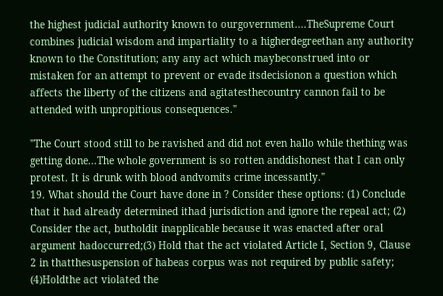the highest judicial authority known to ourgovernment....TheSupreme Court combines judicial wisdom and impartiality to a higherdegreethan any authority known to the Constitution; any any act which maybeconstrued into or mistaken for an attempt to prevent or evade itsdecisionon a question which affects the liberty of the citizens and agitatesthecountry cannon fail to be attended with unpropitious consequences."

"The Court stood still to be ravished and did not even hallo while thething was getting done...The whole government is so rotten anddishonest that I can only protest. It is drunk with blood andvomits crime incessantly."
19. What should the Court have done in ? Consider these options: (1) Conclude that it had already determined ithad jurisdiction and ignore the repeal act; (2) Consider the act, butholdit inapplicable because it was enacted after oral argument hadoccurred;(3) Hold that the act violated Article I, Section 9, Clause 2 in thatthesuspension of habeas corpus was not required by public safety; (4)Holdthe act violated the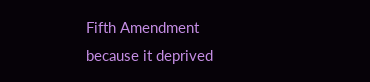Fifth Amendment because it deprived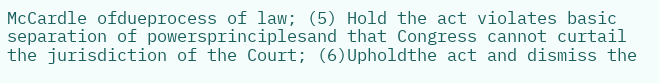McCardle ofdueprocess of law; (5) Hold the act violates basic separation of powersprinciplesand that Congress cannot curtail the jurisdiction of the Court; (6)Upholdthe act and dismiss the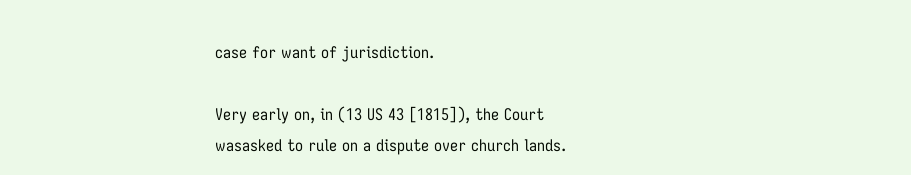case for want of jurisdiction.

Very early on, in (13 US 43 [1815]), the Court wasasked to rule on a dispute over church lands.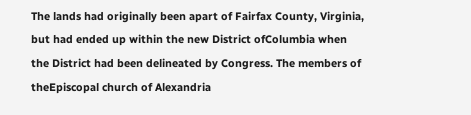The lands had originally been apart of Fairfax County, Virginia, but had ended up within the new District ofColumbia when the District had been delineated by Congress. The members of theEpiscopal church of Alexandria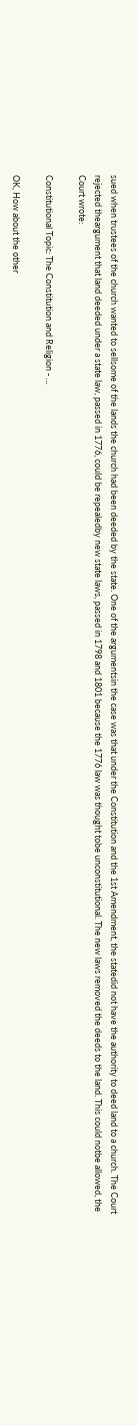sued when trustees of the church wanted to sellsome of the lands the church had been deeded by the state. One of the argumentsin the case was that under the Constitution and the 1st Amendment, the statedid not have the authority to deed land to a church. The Court rejected theargument that land deeded under a state law, passed in 1776, could be repealedby new state laws, passed in 1798 and 1801 because the 1776 law was thought tobe unconstitutional. The new laws removed the deeds to the land. This could notbe allowed, the Court wrote:

Constitutional Topic: The Constitution and Religion - …

OK, How about the other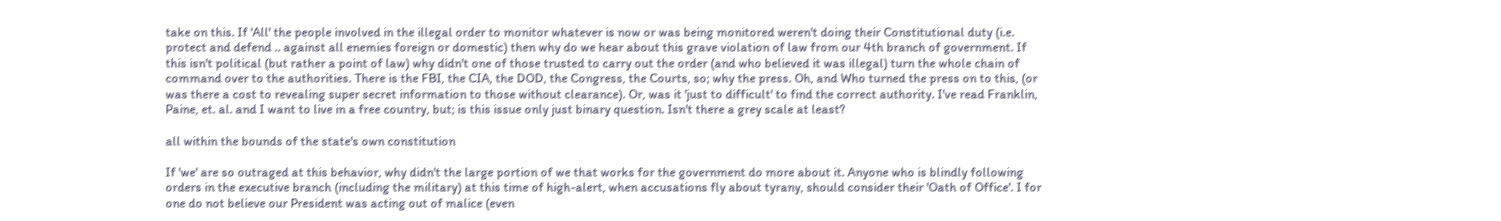take on this. If 'All' the people involved in the illegal order to monitor whatever is now or was being monitored weren't doing their Constitutional duty (i.e. protect and defend .. against all enemies foreign or domestic) then why do we hear about this grave violation of law from our 4th branch of government. If this isn't political (but rather a point of law) why didn't one of those trusted to carry out the order (and who believed it was illegal) turn the whole chain of command over to the authorities. There is the FBI, the CIA, the DOD, the Congress, the Courts, so; why the press. Oh, and Who turned the press on to this, (or was there a cost to revealing super secret information to those without clearance). Or, was it 'just to difficult' to find the correct authority. I've read Franklin, Paine, et. al. and I want to live in a free country, but; is this issue only just binary question. Isn't there a grey scale at least?

all within the bounds of the state's own constitution

If 'we' are so outraged at this behavior, why didn't the large portion of we that works for the government do more about it. Anyone who is blindly following orders in the executive branch (including the military) at this time of high-alert, when accusations fly about tyrany, should consider their 'Oath of Office'. I for one do not believe our President was acting out of malice (even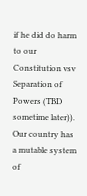if he did do harm to our Constitution vsv Separation of Powers (TBD sometime later)). Our country has a mutable system of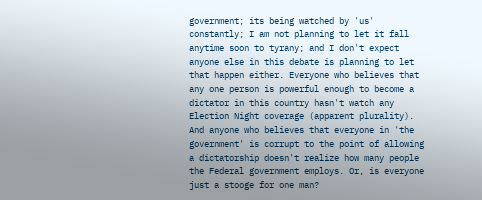government; its being watched by 'us' constantly; I am not planning to let it fall anytime soon to tyrany; and I don't expect anyone else in this debate is planning to let that happen either. Everyone who believes that any one person is powerful enough to become a dictator in this country hasn't watch any Election Night coverage (apparent plurality). And anyone who believes that everyone in 'the government' is corrupt to the point of allowing a dictatorship doesn't realize how many people the Federal government employs. Or, is everyone just a stooge for one man?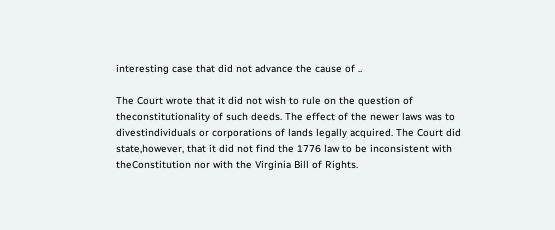interesting case that did not advance the cause of ..

The Court wrote that it did not wish to rule on the question of theconstitutionality of such deeds. The effect of the newer laws was to divestindividuals or corporations of lands legally acquired. The Court did state,however, that it did not find the 1776 law to be inconsistent with theConstitution nor with the Virginia Bill of Rights.